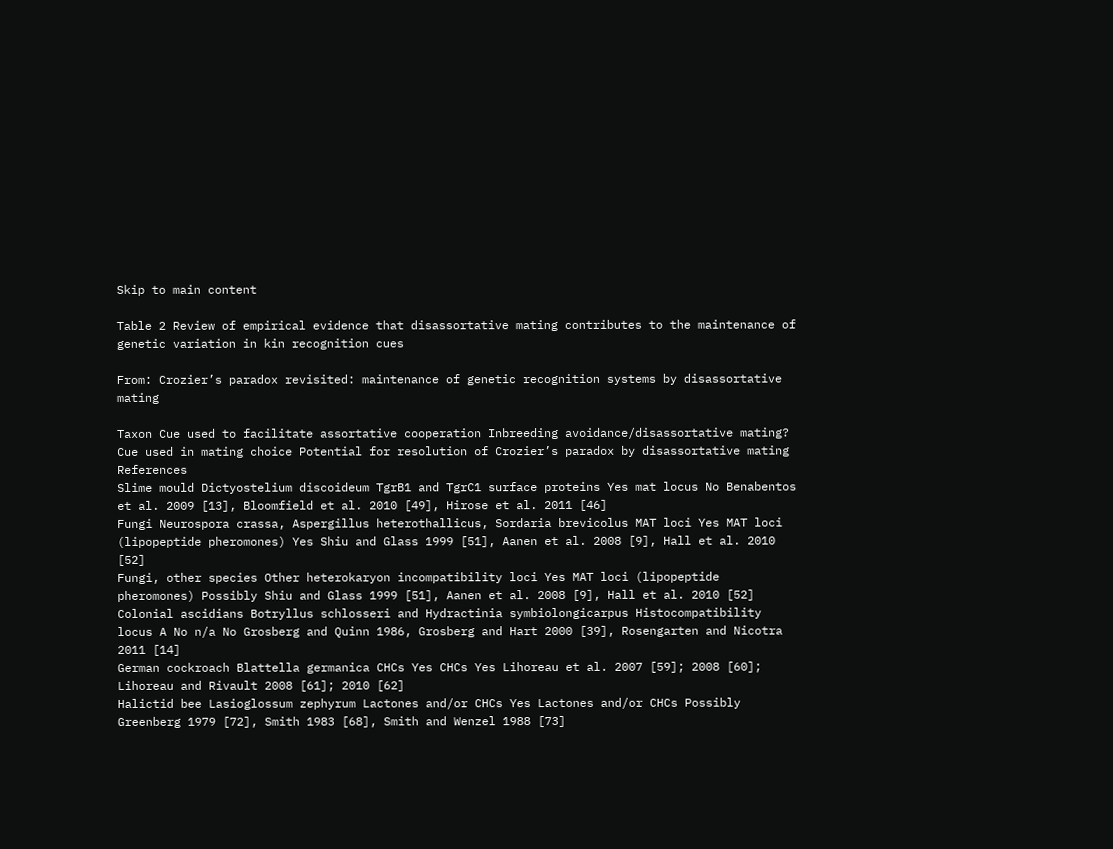Skip to main content

Table 2 Review of empirical evidence that disassortative mating contributes to the maintenance of genetic variation in kin recognition cues

From: Crozier’s paradox revisited: maintenance of genetic recognition systems by disassortative mating

Taxon Cue used to facilitate assortative cooperation Inbreeding avoidance/disassortative mating? Cue used in mating choice Potential for resolution of Crozier’s paradox by disassortative mating References
Slime mould Dictyostelium discoideum TgrB1 and TgrC1 surface proteins Yes mat locus No Benabentos et al. 2009 [13], Bloomfield et al. 2010 [49], Hirose et al. 2011 [46]
Fungi Neurospora crassa, Aspergillus heterothallicus, Sordaria brevicolus MAT loci Yes MAT loci (lipopeptide pheromones) Yes Shiu and Glass 1999 [51], Aanen et al. 2008 [9], Hall et al. 2010 [52]
Fungi, other species Other heterokaryon incompatibility loci Yes MAT loci (lipopeptide pheromones) Possibly Shiu and Glass 1999 [51], Aanen et al. 2008 [9], Hall et al. 2010 [52]
Colonial ascidians Botryllus schlosseri and Hydractinia symbiolongicarpus Histocompatibility locus A No n/a No Grosberg and Quinn 1986, Grosberg and Hart 2000 [39], Rosengarten and Nicotra 2011 [14]
German cockroach Blattella germanica CHCs Yes CHCs Yes Lihoreau et al. 2007 [59]; 2008 [60]; Lihoreau and Rivault 2008 [61]; 2010 [62]
Halictid bee Lasioglossum zephyrum Lactones and/or CHCs Yes Lactones and/or CHCs Possibly Greenberg 1979 [72], Smith 1983 [68], Smith and Wenzel 1988 [73]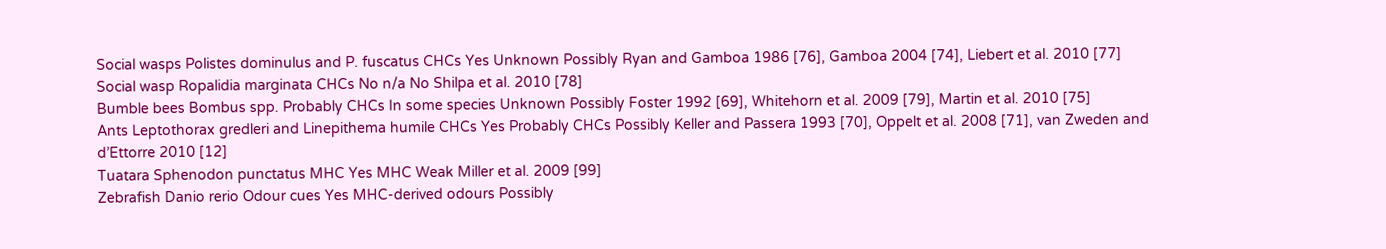Social wasps Polistes dominulus and P. fuscatus CHCs Yes Unknown Possibly Ryan and Gamboa 1986 [76], Gamboa 2004 [74], Liebert et al. 2010 [77]
Social wasp Ropalidia marginata CHCs No n/a No Shilpa et al. 2010 [78]
Bumble bees Bombus spp. Probably CHCs In some species Unknown Possibly Foster 1992 [69], Whitehorn et al. 2009 [79], Martin et al. 2010 [75]
Ants Leptothorax gredleri and Linepithema humile CHCs Yes Probably CHCs Possibly Keller and Passera 1993 [70], Oppelt et al. 2008 [71], van Zweden and d’Ettorre 2010 [12]
Tuatara Sphenodon punctatus MHC Yes MHC Weak Miller et al. 2009 [99]
Zebrafish Danio rerio Odour cues Yes MHC-derived odours Possibly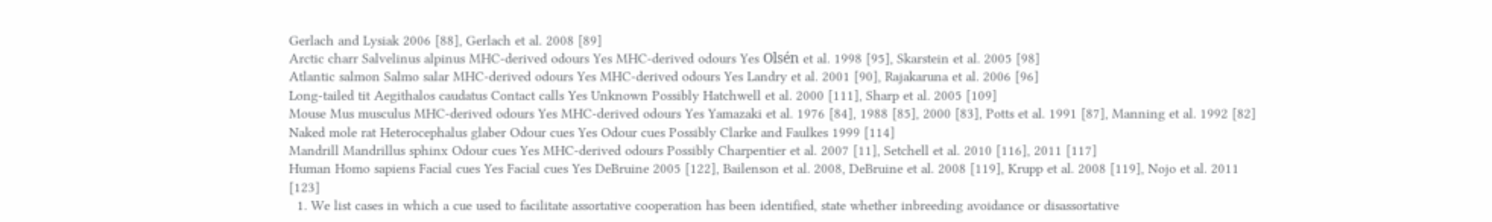Gerlach and Lysiak 2006 [88], Gerlach et al. 2008 [89]
Arctic charr Salvelinus alpinus MHC-derived odours Yes MHC-derived odours Yes Olsén et al. 1998 [95], Skarstein et al. 2005 [98]
Atlantic salmon Salmo salar MHC-derived odours Yes MHC-derived odours Yes Landry et al. 2001 [90], Rajakaruna et al. 2006 [96]
Long-tailed tit Aegithalos caudatus Contact calls Yes Unknown Possibly Hatchwell et al. 2000 [111], Sharp et al. 2005 [109]
Mouse Mus musculus MHC-derived odours Yes MHC-derived odours Yes Yamazaki et al. 1976 [84], 1988 [85], 2000 [83], Potts et al. 1991 [87], Manning et al. 1992 [82]
Naked mole rat Heterocephalus glaber Odour cues Yes Odour cues Possibly Clarke and Faulkes 1999 [114]
Mandrill Mandrillus sphinx Odour cues Yes MHC-derived odours Possibly Charpentier et al. 2007 [11], Setchell et al. 2010 [116], 2011 [117]
Human Homo sapiens Facial cues Yes Facial cues Yes DeBruine 2005 [122], Bailenson et al. 2008, DeBruine et al. 2008 [119], Krupp et al. 2008 [119], Nojo et al. 2011 [123]
  1. We list cases in which a cue used to facilitate assortative cooperation has been identified, state whether inbreeding avoidance or disassortative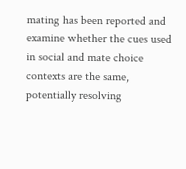mating has been reported and examine whether the cues used in social and mate choice contexts are the same, potentially resolving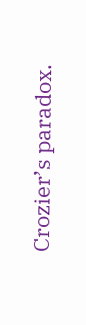Crozier’s paradox.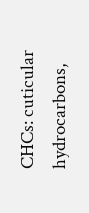CHCs: cuticular hydrocarbons,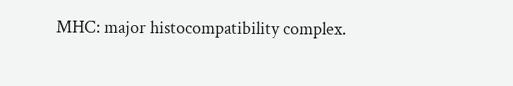MHC: major histocompatibility complex.